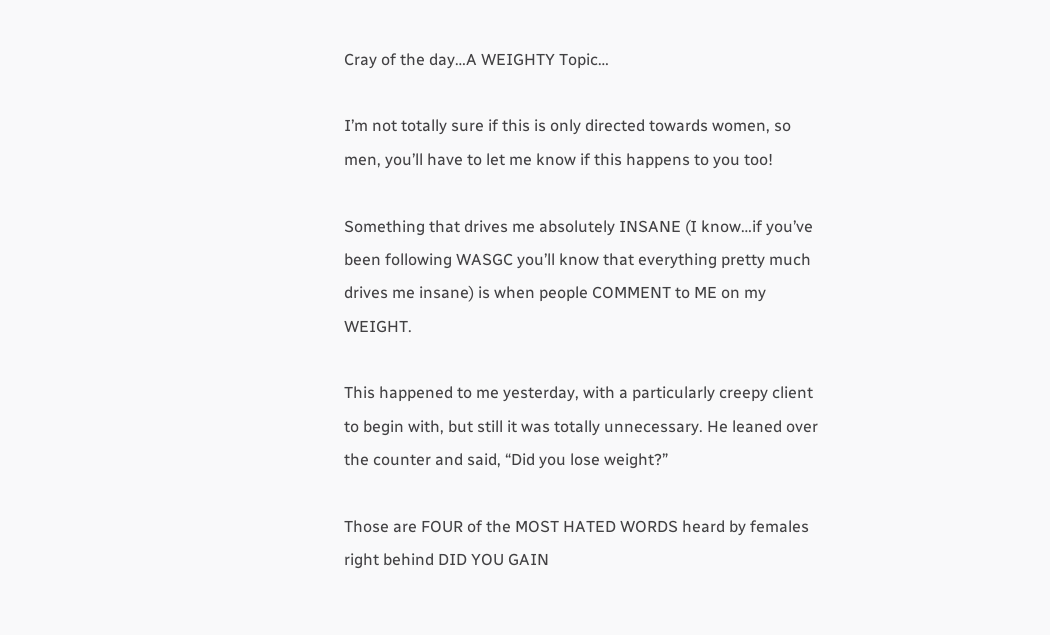Cray of the day…A WEIGHTY Topic…

I’m not totally sure if this is only directed towards women, so men, you’ll have to let me know if this happens to you too!

Something that drives me absolutely INSANE (I know…if you’ve been following WASGC you’ll know that everything pretty much drives me insane) is when people COMMENT to ME on my WEIGHT.

This happened to me yesterday, with a particularly creepy client to begin with, but still it was totally unnecessary. He leaned over the counter and said, “Did you lose weight?”

Those are FOUR of the MOST HATED WORDS heard by females right behind DID YOU GAIN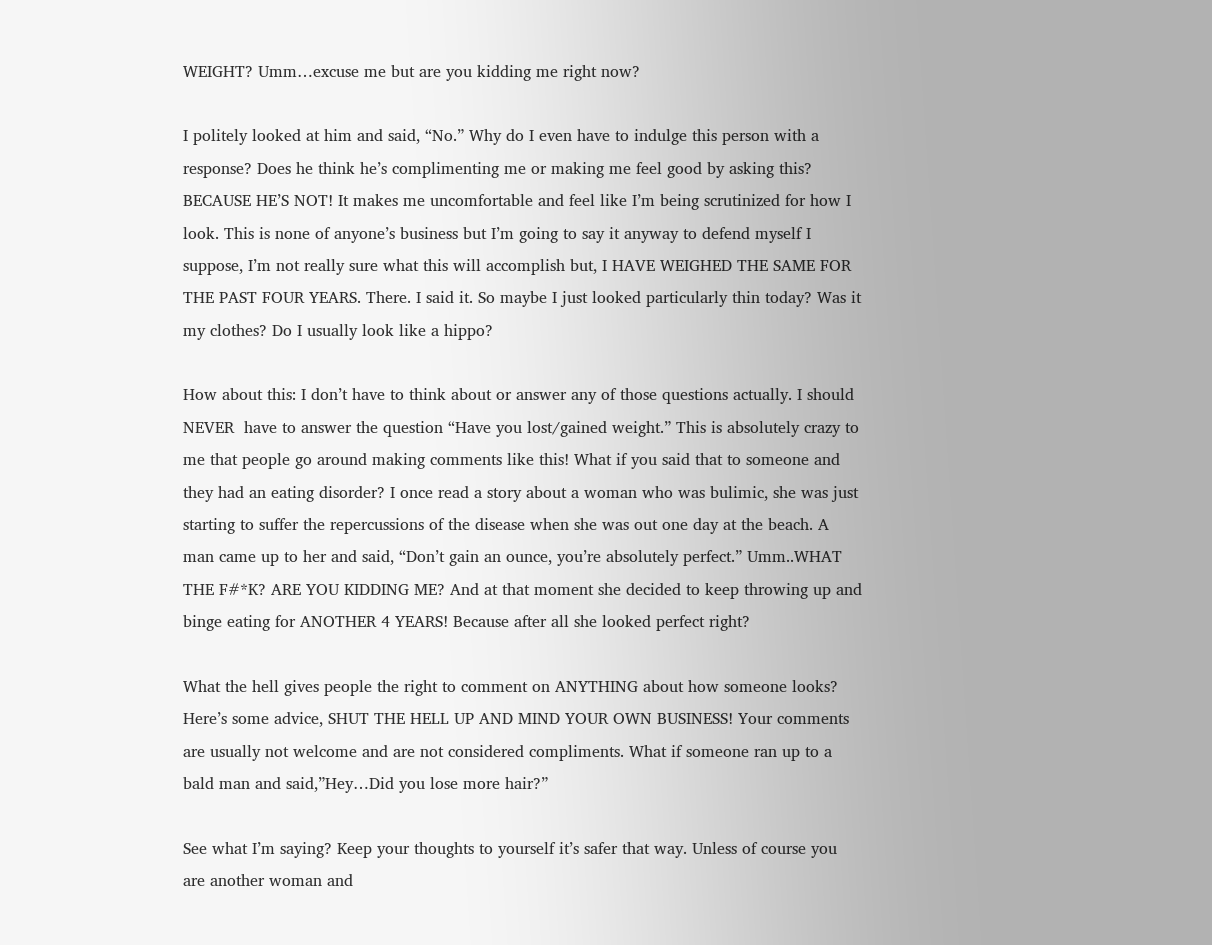WEIGHT? Umm…excuse me but are you kidding me right now?

I politely looked at him and said, “No.” Why do I even have to indulge this person with a response? Does he think he’s complimenting me or making me feel good by asking this? BECAUSE HE’S NOT! It makes me uncomfortable and feel like I’m being scrutinized for how I look. This is none of anyone’s business but I’m going to say it anyway to defend myself I suppose, I’m not really sure what this will accomplish but, I HAVE WEIGHED THE SAME FOR THE PAST FOUR YEARS. There. I said it. So maybe I just looked particularly thin today? Was it my clothes? Do I usually look like a hippo?

How about this: I don’t have to think about or answer any of those questions actually. I should  NEVER  have to answer the question “Have you lost/gained weight.” This is absolutely crazy to me that people go around making comments like this! What if you said that to someone and they had an eating disorder? I once read a story about a woman who was bulimic, she was just starting to suffer the repercussions of the disease when she was out one day at the beach. A man came up to her and said, “Don’t gain an ounce, you’re absolutely perfect.” Umm..WHAT THE F#*K? ARE YOU KIDDING ME? And at that moment she decided to keep throwing up and binge eating for ANOTHER 4 YEARS! Because after all she looked perfect right?

What the hell gives people the right to comment on ANYTHING about how someone looks? Here’s some advice, SHUT THE HELL UP AND MIND YOUR OWN BUSINESS! Your comments are usually not welcome and are not considered compliments. What if someone ran up to a bald man and said,”Hey…Did you lose more hair?”

See what I’m saying? Keep your thoughts to yourself it’s safer that way. Unless of course you are another woman and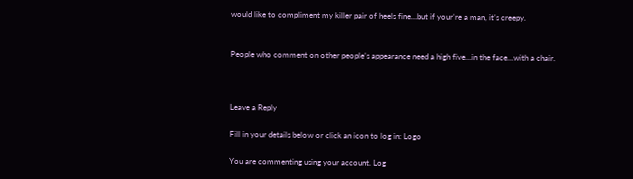would like to compliment my killer pair of heels fine…but if your’re a man, it’s creepy.


People who comment on other people’s appearance need a high five…in the face…with a chair.



Leave a Reply

Fill in your details below or click an icon to log in: Logo

You are commenting using your account. Log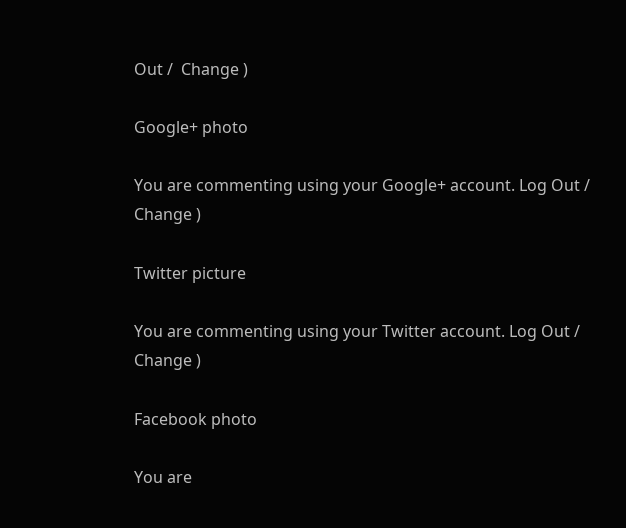Out /  Change )

Google+ photo

You are commenting using your Google+ account. Log Out /  Change )

Twitter picture

You are commenting using your Twitter account. Log Out /  Change )

Facebook photo

You are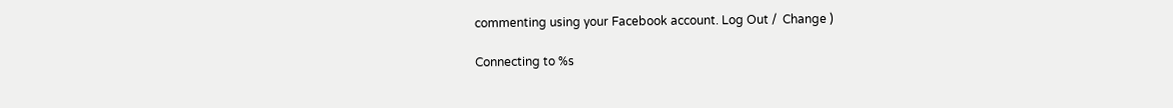commenting using your Facebook account. Log Out /  Change )

Connecting to %s